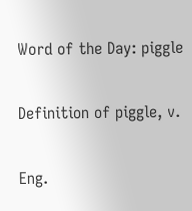Word of the Day: piggle

Definition of piggle, v.

Eng.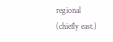regional (chiefly east.)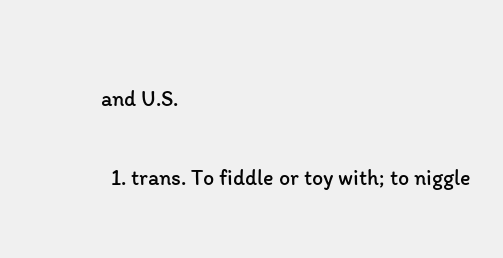and U.S.

  1. trans. To fiddle or toy with; to niggle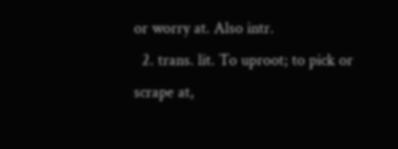or worry at. Also intr.
  2. trans. lit. To uproot; to pick or scrape at,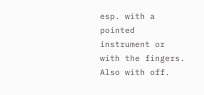esp. with a pointed instrument or with the fingers. Also with off.